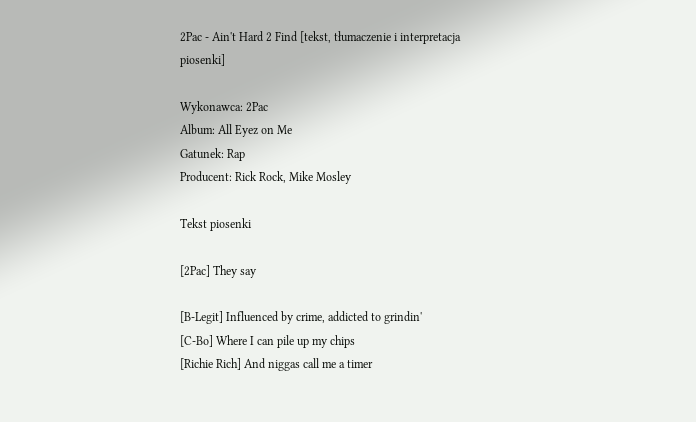2Pac - Ain't Hard 2 Find [tekst, tłumaczenie i interpretacja piosenki]

Wykonawca: 2Pac
Album: All Eyez on Me
Gatunek: Rap
Producent: Rick Rock, Mike Mosley

Tekst piosenki

[2Pac] They say

[B-Legit] Influenced by crime, addicted to grindin'
[C-Bo] Where I can pile up my chips
[Richie Rich] And niggas call me a timer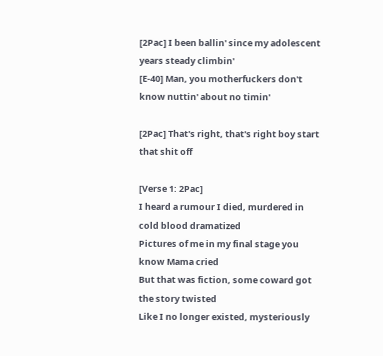[2Pac] I been ballin' since my adolescent years steady climbin'
[E-40] Man, you motherfuckers don't know nuttin' about no timin'

[2Pac] That's right, that's right boy start that shit off

[Verse 1: 2Pac]
I heard a rumour I died, murdered in cold blood dramatized
Pictures of me in my final stage you know Mama cried
But that was fiction, some coward got the story twisted
Like I no longer existed, mysteriously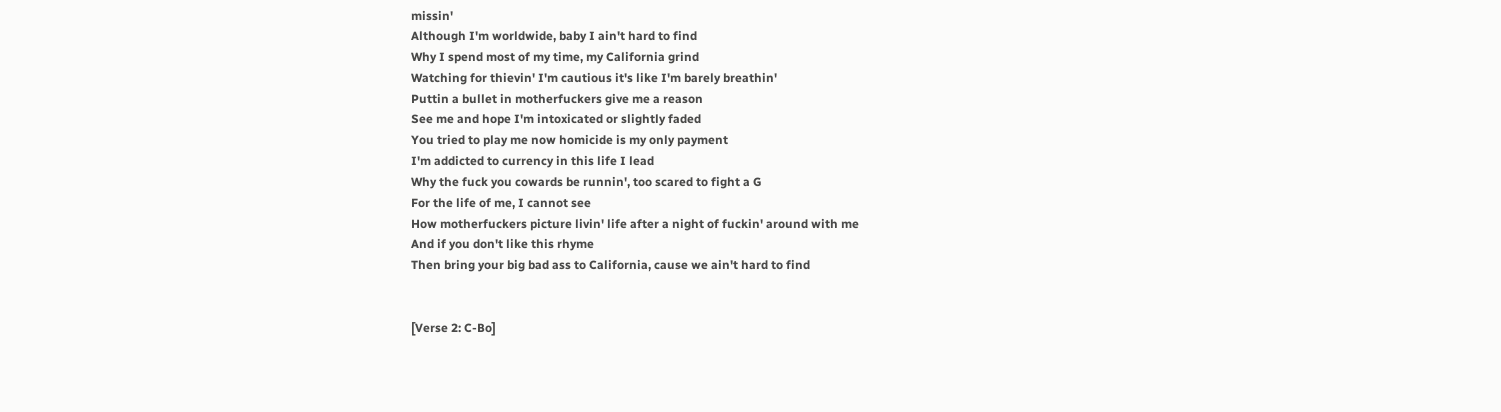missin'
Although I'm worldwide, baby I ain't hard to find
Why I spend most of my time, my California grind
Watching for thievin' I'm cautious it's like I'm barely breathin'
Puttin a bullet in motherfuckers give me a reason
See me and hope I'm intoxicated or slightly faded
You tried to play me now homicide is my only payment
I'm addicted to currency in this life I lead
Why the fuck you cowards be runnin', too scared to fight a G
For the life of me, I cannot see
How motherfuckers picture livin' life after a night of fuckin' around with me
And if you don't like this rhyme
Then bring your big bad ass to California, cause we ain't hard to find


[Verse 2: C-Bo]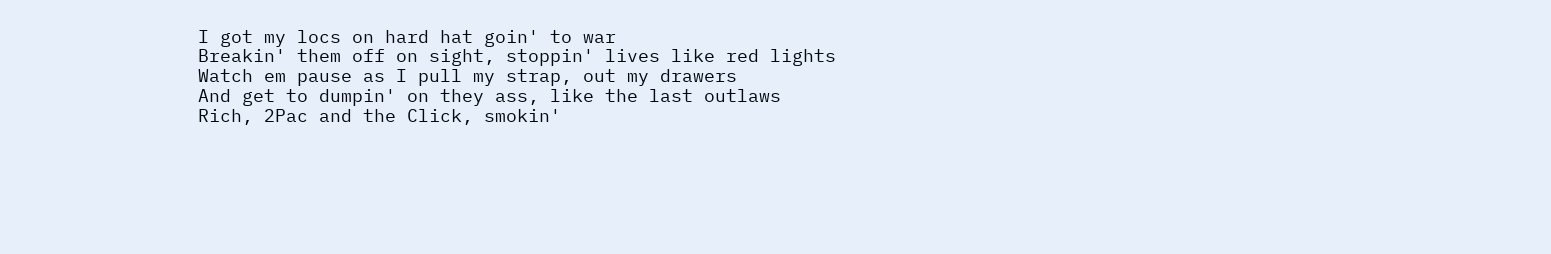I got my locs on hard hat goin' to war
Breakin' them off on sight, stoppin' lives like red lights
Watch em pause as I pull my strap, out my drawers
And get to dumpin' on they ass, like the last outlaws
Rich, 2Pac and the Click, smokin'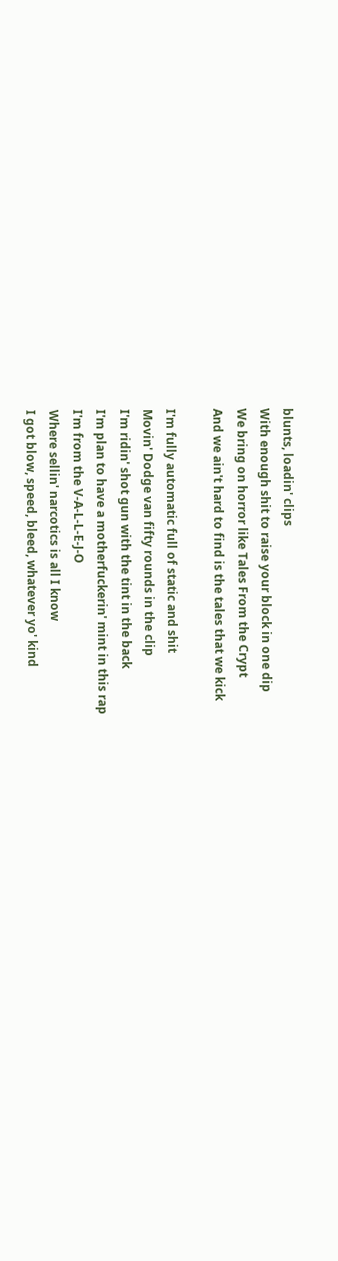blunts, loadin' clips
With enough shit to raise your block in one dip
We bring on horror like Tales From the Crypt
And we ain't hard to find is the tales that we kick

I'm fully automatic full of static and shit
Movin' Dodge van fifty rounds in the clip
I'm ridin' shot gun with the tint in the back
I'm plan to have a motherfuckerin' mint in this rap
I'm from the V-A-L-L-E-J-O
Where sellin' narcotics is all I know
I got blow, speed, bleed, whatever yo' kind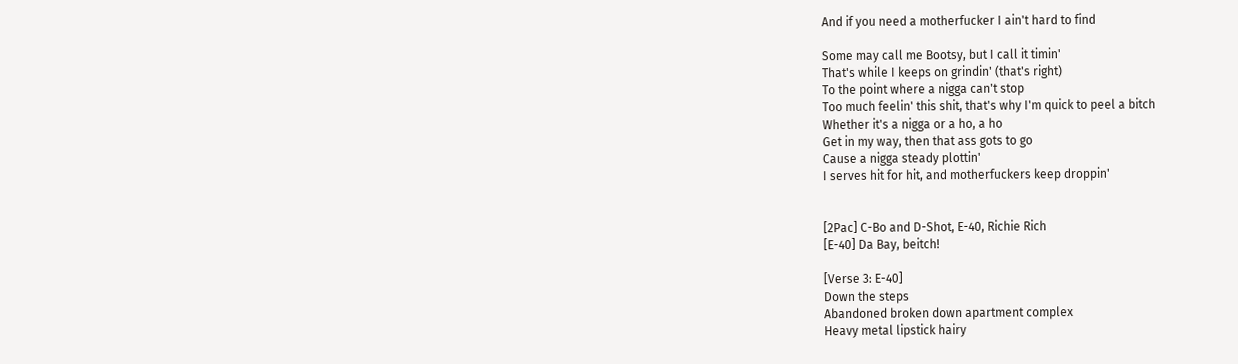And if you need a motherfucker I ain't hard to find

Some may call me Bootsy, but I call it timin'
That's while I keeps on grindin' (that's right)
To the point where a nigga can't stop
Too much feelin' this shit, that's why I'm quick to peel a bitch
Whether it's a nigga or a ho, a ho
Get in my way, then that ass gots to go
Cause a nigga steady plottin'
I serves hit for hit, and motherfuckers keep droppin'


[2Pac] C-Bo and D-Shot, E-40, Richie Rich
[E-40] Da Bay, beitch!

[Verse 3: E-40]
Down the steps
Abandoned broken down apartment complex
Heavy metal lipstick hairy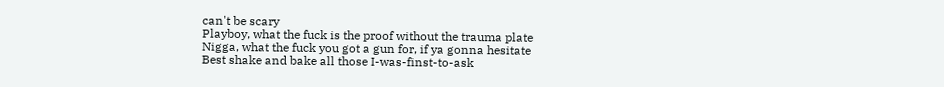can't be scary
Playboy, what the fuck is the proof without the trauma plate
Nigga, what the fuck you got a gun for, if ya gonna hesitate
Best shake and bake all those I-was-finst-to-ask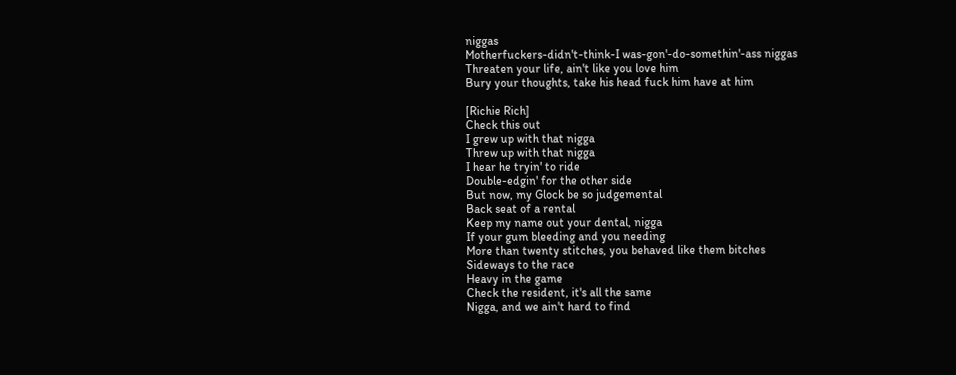niggas
Motherfuckers-didn't-think-I was-gon'-do-somethin'-ass niggas
Threaten your life, ain't like you love him
Bury your thoughts, take his head fuck him have at him

[Richie Rich]
Check this out
I grew up with that nigga
Threw up with that nigga
I hear he tryin' to ride
Double-edgin' for the other side
But now, my Glock be so judgemental
Back seat of a rental
Keep my name out your dental, nigga
If your gum bleeding and you needing
More than twenty stitches, you behaved like them bitches
Sideways to the race
Heavy in the game
Check the resident, it's all the same
Nigga, and we ain't hard to find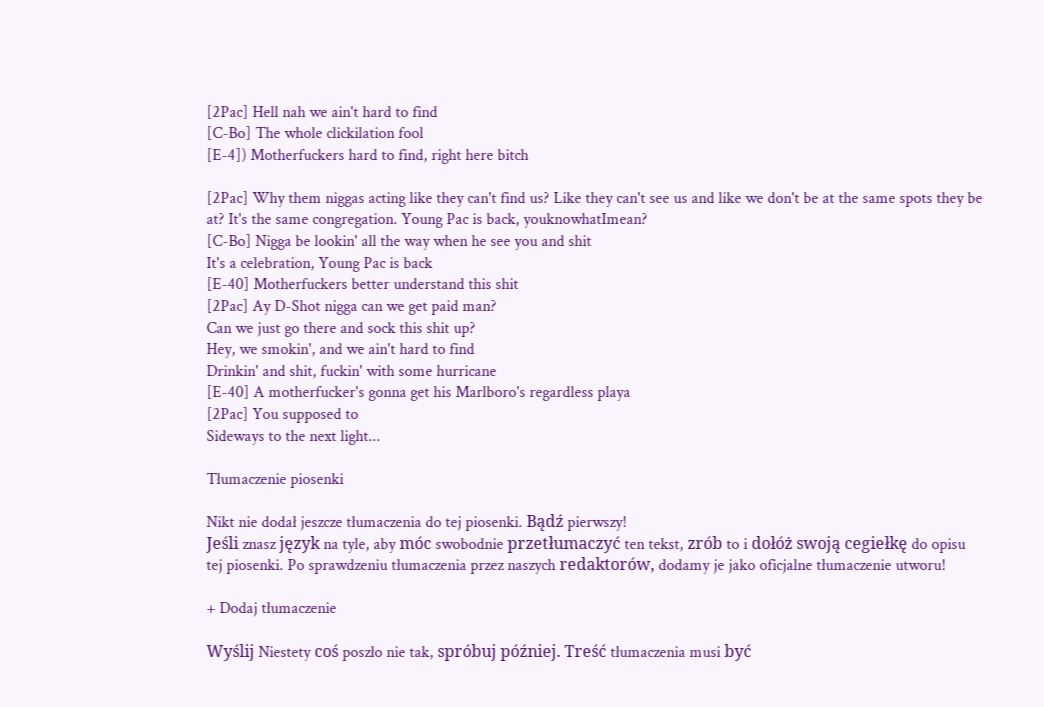[2Pac] Hell nah we ain't hard to find
[C-Bo] The whole clickilation fool
[E-4]) Motherfuckers hard to find, right here bitch

[2Pac] Why them niggas acting like they can't find us? Like they can't see us and like we don't be at the same spots they be at? It's the same congregation. Young Pac is back, youknowhatImean?
[C-Bo] Nigga be lookin' all the way when he see you and shit
It's a celebration, Young Pac is back
[E-40] Motherfuckers better understand this shit
[2Pac] Ay D-Shot nigga can we get paid man?
Can we just go there and sock this shit up?
Hey, we smokin', and we ain't hard to find
Drinkin' and shit, fuckin' with some hurricane
[E-40] A motherfucker's gonna get his Marlboro's regardless playa
[2Pac] You supposed to
Sideways to the next light...

Tłumaczenie piosenki

Nikt nie dodał jeszcze tłumaczenia do tej piosenki. Bądź pierwszy!
Jeśli znasz język na tyle, aby móc swobodnie przetłumaczyć ten tekst, zrób to i dołóż swoją cegiełkę do opisu tej piosenki. Po sprawdzeniu tłumaczenia przez naszych redaktorów, dodamy je jako oficjalne tłumaczenie utworu!

+ Dodaj tłumaczenie

Wyślij Niestety coś poszło nie tak, spróbuj później. Treść tłumaczenia musi być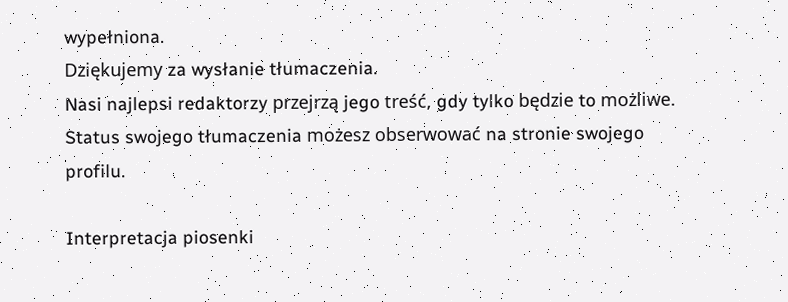wypełniona.
Dziękujemy za wysłanie tłumaczenia.
Nasi najlepsi redaktorzy przejrzą jego treść, gdy tylko będzie to możliwe. Status swojego tłumaczenia możesz obserwować na stronie swojego profilu.

Interpretacja piosenki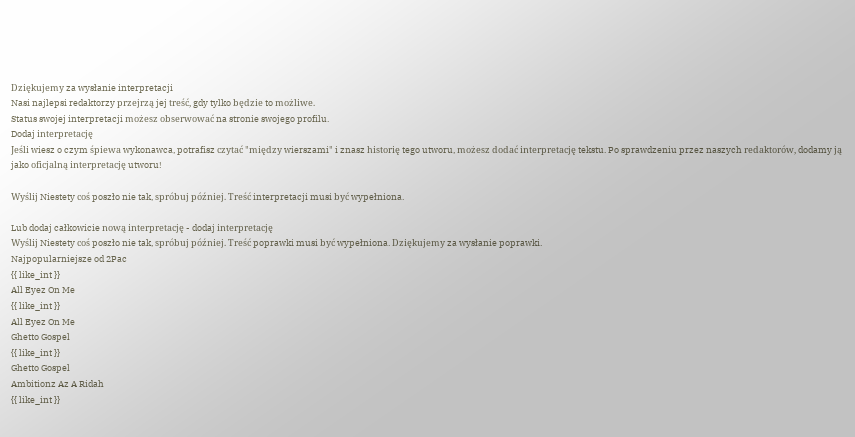Dziękujemy za wysłanie interpretacji
Nasi najlepsi redaktorzy przejrzą jej treść, gdy tylko będzie to możliwe.
Status swojej interpretacji możesz obserwować na stronie swojego profilu.
Dodaj interpretację
Jeśli wiesz o czym śpiewa wykonawca, potrafisz czytać "między wierszami" i znasz historię tego utworu, możesz dodać interpretację tekstu. Po sprawdzeniu przez naszych redaktorów, dodamy ją jako oficjalną interpretację utworu!

Wyślij Niestety coś poszło nie tak, spróbuj później. Treść interpretacji musi być wypełniona.

Lub dodaj całkowicie nową interpretację - dodaj interpretację
Wyślij Niestety coś poszło nie tak, spróbuj później. Treść poprawki musi być wypełniona. Dziękujemy za wysłanie poprawki.
Najpopularniejsze od 2Pac
{{ like_int }}
All Eyez On Me
{{ like_int }}
All Eyez On Me
Ghetto Gospel
{{ like_int }}
Ghetto Gospel
Ambitionz Az A Ridah
{{ like_int }}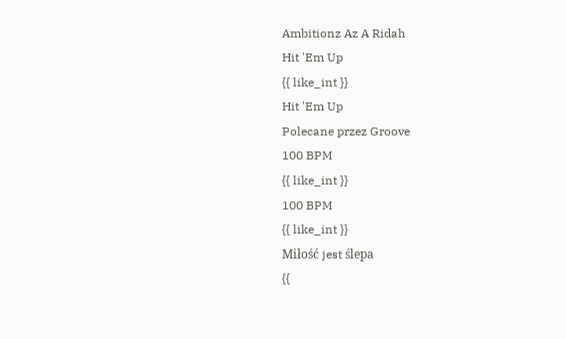Ambitionz Az A Ridah
Hit 'Em Up
{{ like_int }}
Hit 'Em Up
Polecane przez Groove
100 BPM
{{ like_int }}
100 BPM
{{ like_int }}
Miłość jest ślepa
{{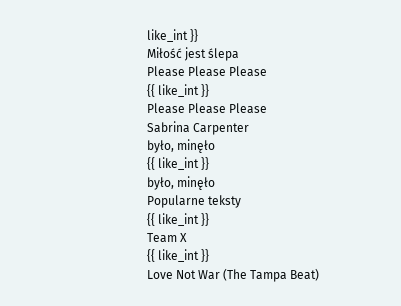like_int }}
Miłość jest ślepa
Please Please Please
{{ like_int }}
Please Please Please
Sabrina Carpenter
było, minęło
{{ like_int }}
było, minęło
Popularne teksty
{{ like_int }}
Team X
{{ like_int }}
Love Not War (The Tampa Beat)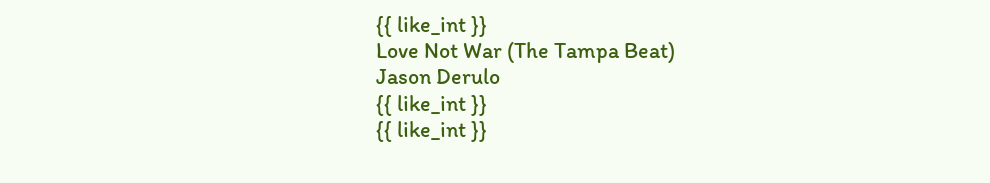{{ like_int }}
Love Not War (The Tampa Beat)
Jason Derulo
{{ like_int }}
{{ like_int }}